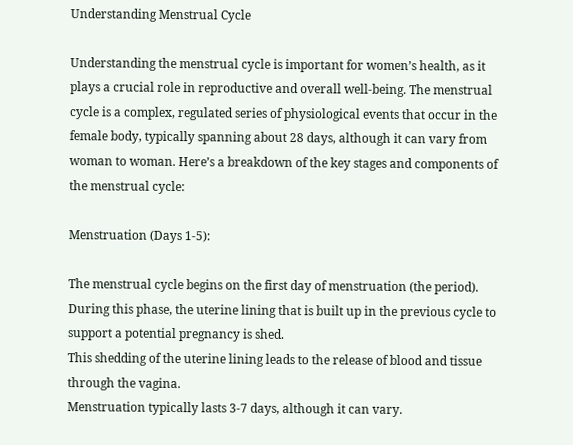Understanding Menstrual Cycle

Understanding the menstrual cycle is important for women’s health, as it plays a crucial role in reproductive and overall well-being. The menstrual cycle is a complex, regulated series of physiological events that occur in the female body, typically spanning about 28 days, although it can vary from woman to woman. Here’s a breakdown of the key stages and components of the menstrual cycle:

Menstruation (Days 1-5):

The menstrual cycle begins on the first day of menstruation (the period). During this phase, the uterine lining that is built up in the previous cycle to support a potential pregnancy is shed.
This shedding of the uterine lining leads to the release of blood and tissue through the vagina.
Menstruation typically lasts 3-7 days, although it can vary.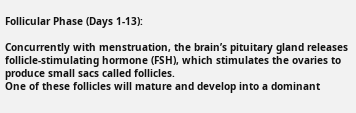Follicular Phase (Days 1-13):

Concurrently with menstruation, the brain’s pituitary gland releases follicle-stimulating hormone (FSH), which stimulates the ovaries to produce small sacs called follicles.
One of these follicles will mature and develop into a dominant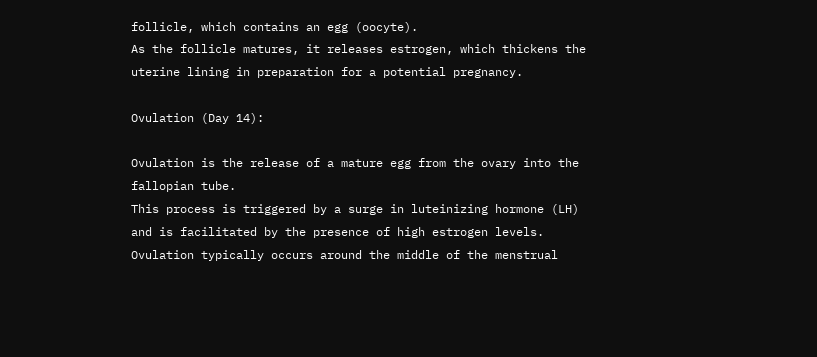follicle, which contains an egg (oocyte).
As the follicle matures, it releases estrogen, which thickens the uterine lining in preparation for a potential pregnancy.

Ovulation (Day 14):

Ovulation is the release of a mature egg from the ovary into the fallopian tube.
This process is triggered by a surge in luteinizing hormone (LH) and is facilitated by the presence of high estrogen levels.
Ovulation typically occurs around the middle of the menstrual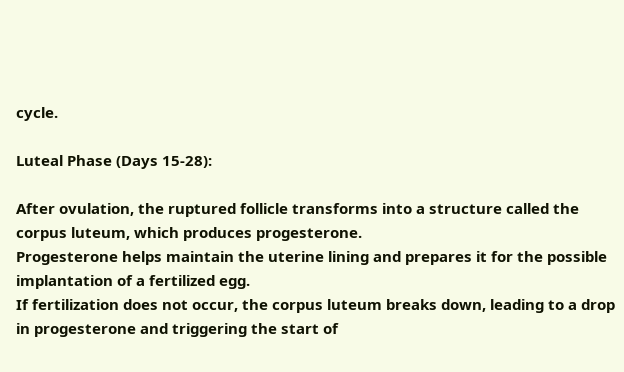cycle.

Luteal Phase (Days 15-28):

After ovulation, the ruptured follicle transforms into a structure called the corpus luteum, which produces progesterone.
Progesterone helps maintain the uterine lining and prepares it for the possible implantation of a fertilized egg.
If fertilization does not occur, the corpus luteum breaks down, leading to a drop in progesterone and triggering the start of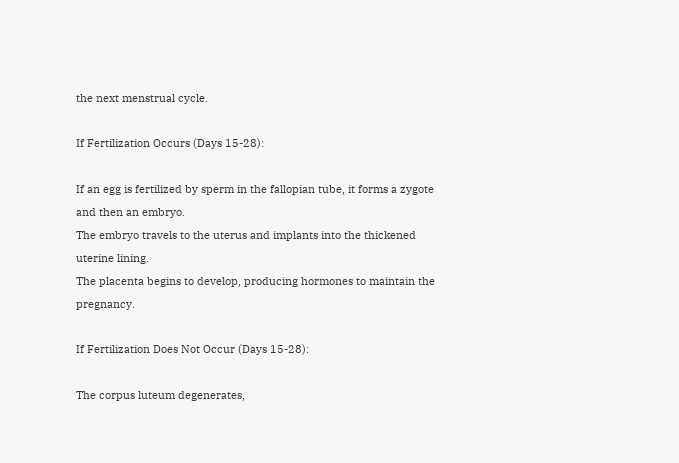the next menstrual cycle.

If Fertilization Occurs (Days 15-28):

If an egg is fertilized by sperm in the fallopian tube, it forms a zygote and then an embryo.
The embryo travels to the uterus and implants into the thickened uterine lining.
The placenta begins to develop, producing hormones to maintain the pregnancy.

If Fertilization Does Not Occur (Days 15-28):

The corpus luteum degenerates,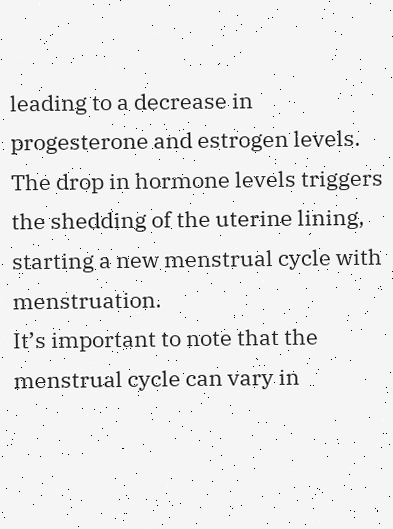leading to a decrease in progesterone and estrogen levels.
The drop in hormone levels triggers the shedding of the uterine lining, starting a new menstrual cycle with menstruation.
It’s important to note that the menstrual cycle can vary in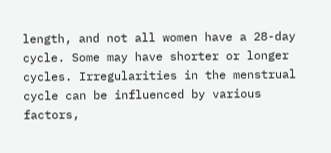length, and not all women have a 28-day cycle. Some may have shorter or longer cycles. Irregularities in the menstrual cycle can be influenced by various factors,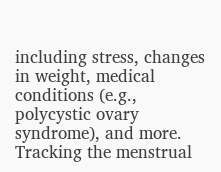including stress, changes in weight, medical conditions (e.g., polycystic ovary syndrome), and more. Tracking the menstrual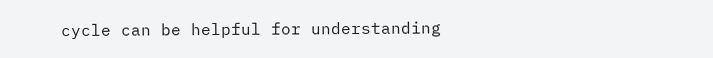cycle can be helpful for understanding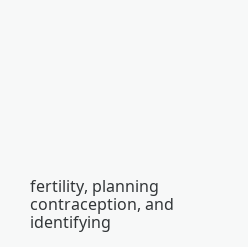fertility, planning contraception, and identifying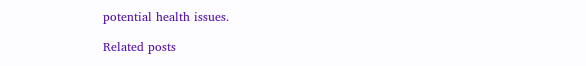potential health issues.

Related posts